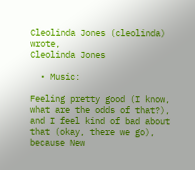Cleolinda Jones (cleolinda) wrote,
Cleolinda Jones

  • Music:

Feeling pretty good (I know, what are the odds of that?), and I feel kind of bad about that (okay, there we go), because New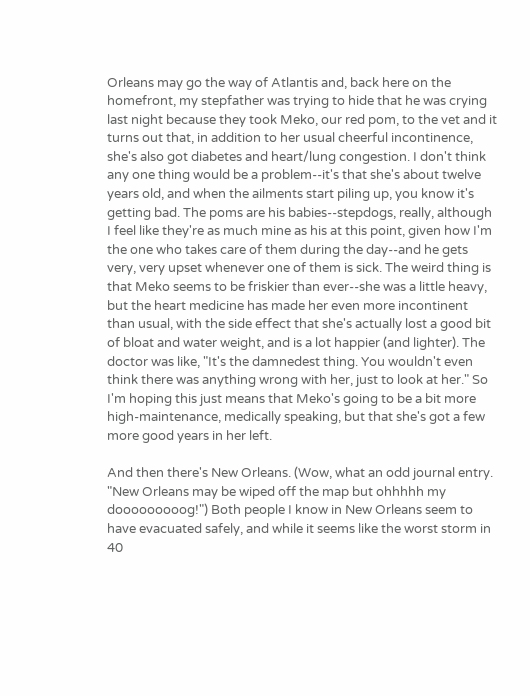Orleans may go the way of Atlantis and, back here on the homefront, my stepfather was trying to hide that he was crying last night because they took Meko, our red pom, to the vet and it turns out that, in addition to her usual cheerful incontinence, she's also got diabetes and heart/lung congestion. I don't think any one thing would be a problem--it's that she's about twelve years old, and when the ailments start piling up, you know it's getting bad. The poms are his babies--stepdogs, really, although I feel like they're as much mine as his at this point, given how I'm the one who takes care of them during the day--and he gets very, very upset whenever one of them is sick. The weird thing is that Meko seems to be friskier than ever--she was a little heavy, but the heart medicine has made her even more incontinent than usual, with the side effect that she's actually lost a good bit of bloat and water weight, and is a lot happier (and lighter). The doctor was like, "It's the damnedest thing. You wouldn't even think there was anything wrong with her, just to look at her." So I'm hoping this just means that Meko's going to be a bit more high-maintenance, medically speaking, but that she's got a few more good years in her left.

And then there's New Orleans. (Wow, what an odd journal entry. "New Orleans may be wiped off the map but ohhhhh my dooooooooog!") Both people I know in New Orleans seem to have evacuated safely, and while it seems like the worst storm in 40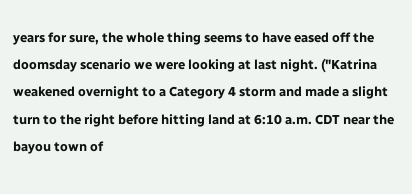years for sure, the whole thing seems to have eased off the doomsday scenario we were looking at last night. ("Katrina weakened overnight to a Category 4 storm and made a slight turn to the right before hitting land at 6:10 a.m. CDT near the bayou town of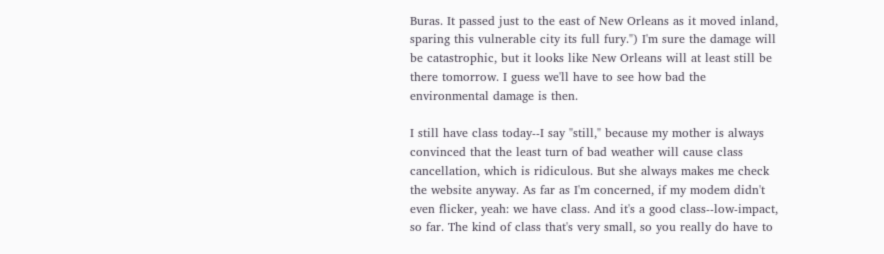Buras. It passed just to the east of New Orleans as it moved inland, sparing this vulnerable city its full fury.") I'm sure the damage will be catastrophic, but it looks like New Orleans will at least still be there tomorrow. I guess we'll have to see how bad the environmental damage is then.

I still have class today--I say "still," because my mother is always convinced that the least turn of bad weather will cause class cancellation, which is ridiculous. But she always makes me check the website anyway. As far as I'm concerned, if my modem didn't even flicker, yeah: we have class. And it's a good class--low-impact, so far. The kind of class that's very small, so you really do have to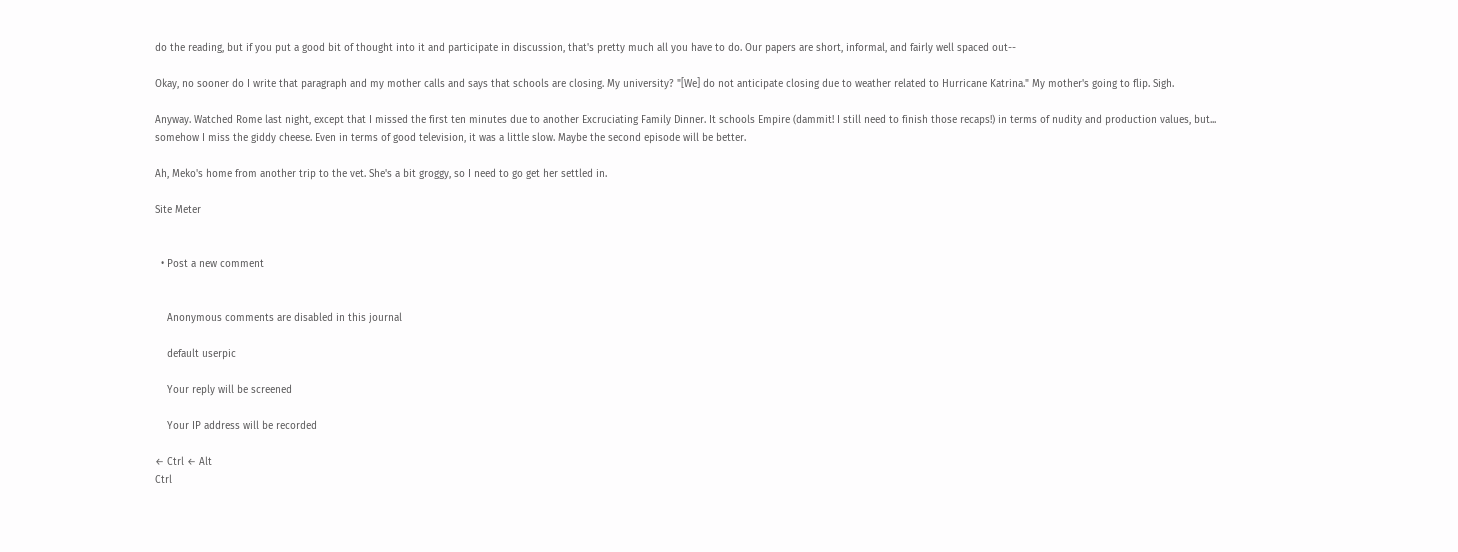do the reading, but if you put a good bit of thought into it and participate in discussion, that's pretty much all you have to do. Our papers are short, informal, and fairly well spaced out--

Okay, no sooner do I write that paragraph and my mother calls and says that schools are closing. My university? "[We] do not anticipate closing due to weather related to Hurricane Katrina." My mother's going to flip. Sigh.

Anyway. Watched Rome last night, except that I missed the first ten minutes due to another Excruciating Family Dinner. It schools Empire (dammit! I still need to finish those recaps!) in terms of nudity and production values, but... somehow I miss the giddy cheese. Even in terms of good television, it was a little slow. Maybe the second episode will be better.

Ah, Meko's home from another trip to the vet. She's a bit groggy, so I need to go get her settled in.

Site Meter


  • Post a new comment


    Anonymous comments are disabled in this journal

    default userpic

    Your reply will be screened

    Your IP address will be recorded

← Ctrl ← Alt
Ctrl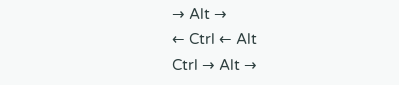→ Alt →
← Ctrl ← Alt
Ctrl → Alt →